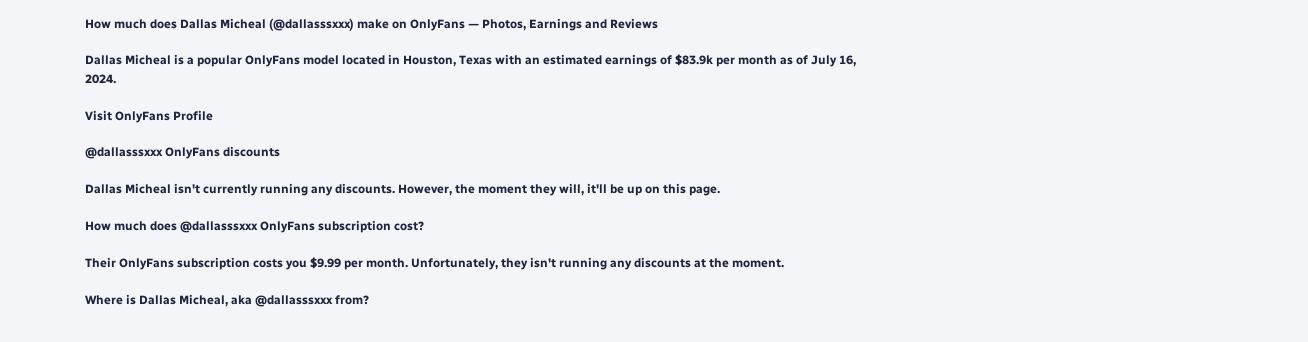How much does Dallas Micheal (@dallasssxxx) make on OnlyFans — Photos, Earnings and Reviews

Dallas Micheal is a popular OnlyFans model located in Houston, Texas with an estimated earnings of $83.9k per month as of July 16, 2024.

Visit OnlyFans Profile

@dallasssxxx OnlyFans discounts

Dallas Micheal isn't currently running any discounts. However, the moment they will, it'll be up on this page.

How much does @dallasssxxx OnlyFans subscription cost?

Their OnlyFans subscription costs you $9.99 per month. Unfortunately, they isn't running any discounts at the moment.

Where is Dallas Micheal, aka @dallasssxxx from?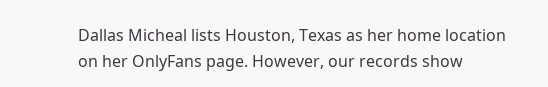Dallas Micheal lists Houston, Texas as her home location on her OnlyFans page. However, our records show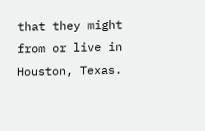that they might from or live in Houston, Texas.